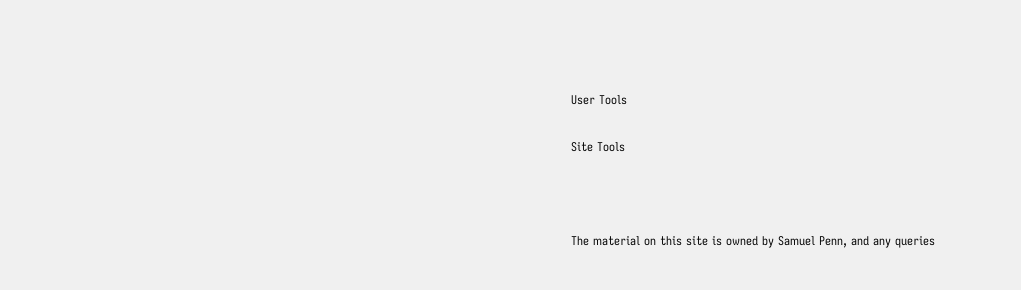User Tools

Site Tools



The material on this site is owned by Samuel Penn, and any queries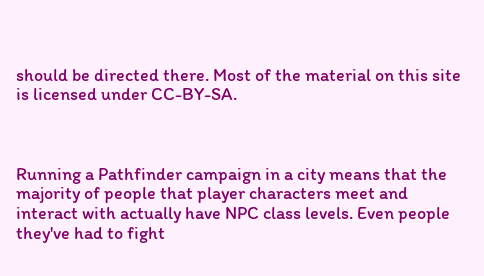should be directed there. Most of the material on this site is licensed under CC-BY-SA.



Running a Pathfinder campaign in a city means that the majority of people that player characters meet and interact with actually have NPC class levels. Even people they've had to fight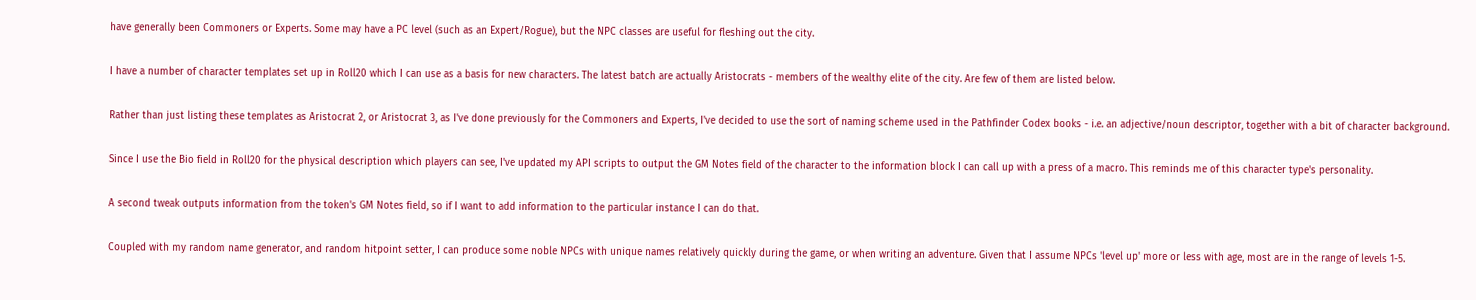have generally been Commoners or Experts. Some may have a PC level (such as an Expert/Rogue), but the NPC classes are useful for fleshing out the city.

I have a number of character templates set up in Roll20 which I can use as a basis for new characters. The latest batch are actually Aristocrats - members of the wealthy elite of the city. Are few of them are listed below.

Rather than just listing these templates as Aristocrat 2, or Aristocrat 3, as I've done previously for the Commoners and Experts, I've decided to use the sort of naming scheme used in the Pathfinder Codex books - i.e. an adjective/noun descriptor, together with a bit of character background.

Since I use the Bio field in Roll20 for the physical description which players can see, I've updated my API scripts to output the GM Notes field of the character to the information block I can call up with a press of a macro. This reminds me of this character type's personality.

A second tweak outputs information from the token's GM Notes field, so if I want to add information to the particular instance I can do that.

Coupled with my random name generator, and random hitpoint setter, I can produce some noble NPCs with unique names relatively quickly during the game, or when writing an adventure. Given that I assume NPCs 'level up' more or less with age, most are in the range of levels 1-5.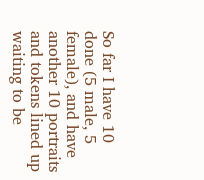So far I have 10 done (5 male, 5 female), and have another 10 portraits and tokens lined up waiting to be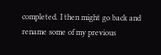completed. I then might go back and rename some of my previous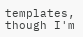templates, though I'm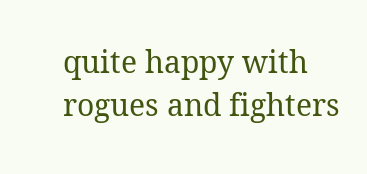quite happy with rogues and fighters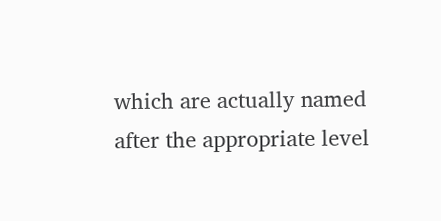which are actually named after the appropriate level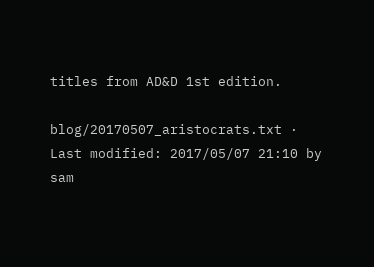titles from AD&D 1st edition.

blog/20170507_aristocrats.txt · Last modified: 2017/05/07 21:10 by sam